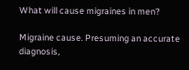What will cause migraines in men?

Migraine cause. Presuming an accurate diagnosis,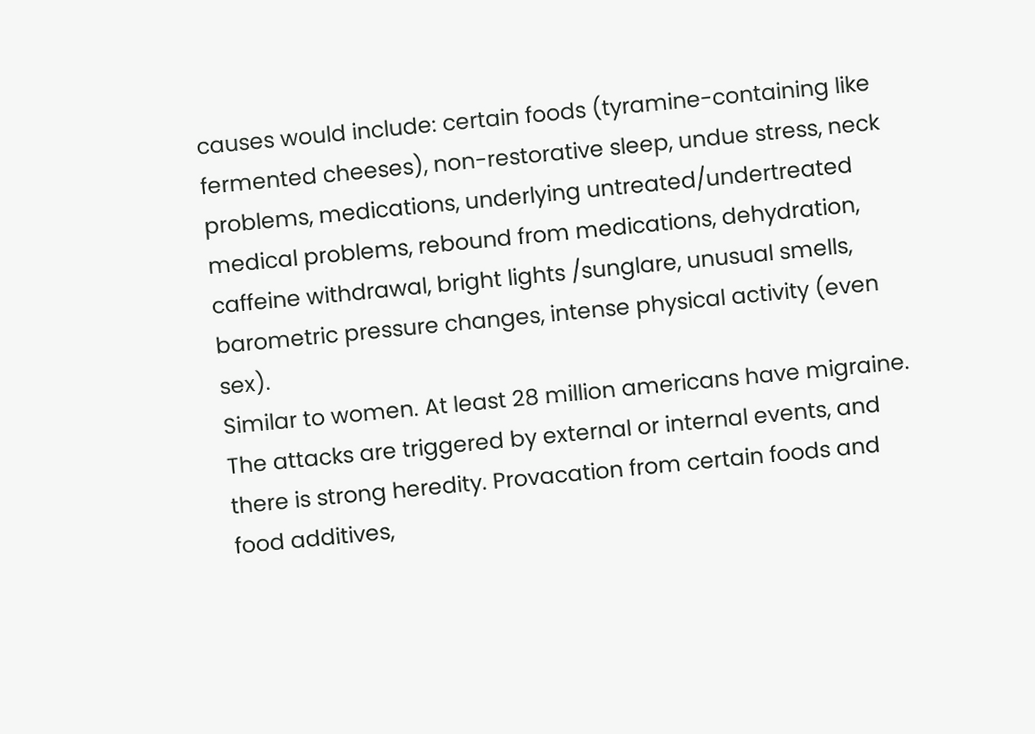causes would include: certain foods (tyramine-containing like fermented cheeses), non-restorative sleep, undue stress, neck problems, medications, underlying untreated/undertreated medical problems, rebound from medications, dehydration, caffeine withdrawal, bright lights /sunglare, unusual smells, barometric pressure changes, intense physical activity (even sex).
Similar to women. At least 28 million americans have migraine. The attacks are triggered by external or internal events, and there is strong heredity. Provacation from certain foods and food additives,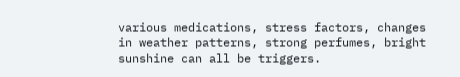various medications, stress factors, changes in weather patterns, strong perfumes, bright sunshine can all be triggers.